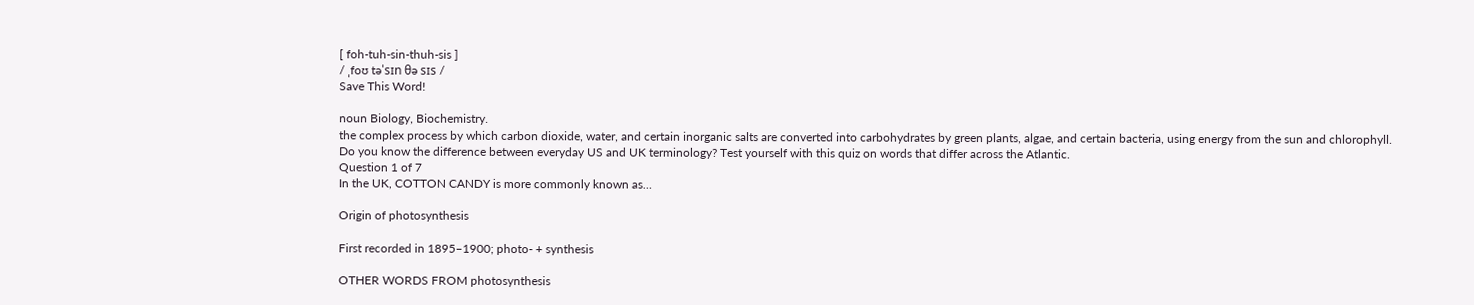[ foh-tuh-sin-thuh-sis ]
/ ˌfoʊ təˈsɪn θə sɪs /
Save This Word!

noun Biology, Biochemistry.
the complex process by which carbon dioxide, water, and certain inorganic salts are converted into carbohydrates by green plants, algae, and certain bacteria, using energy from the sun and chlorophyll.
Do you know the difference between everyday US and UK terminology? Test yourself with this quiz on words that differ across the Atlantic.
Question 1 of 7
In the UK, COTTON CANDY is more commonly known as…

Origin of photosynthesis

First recorded in 1895–1900; photo- + synthesis

OTHER WORDS FROM photosynthesis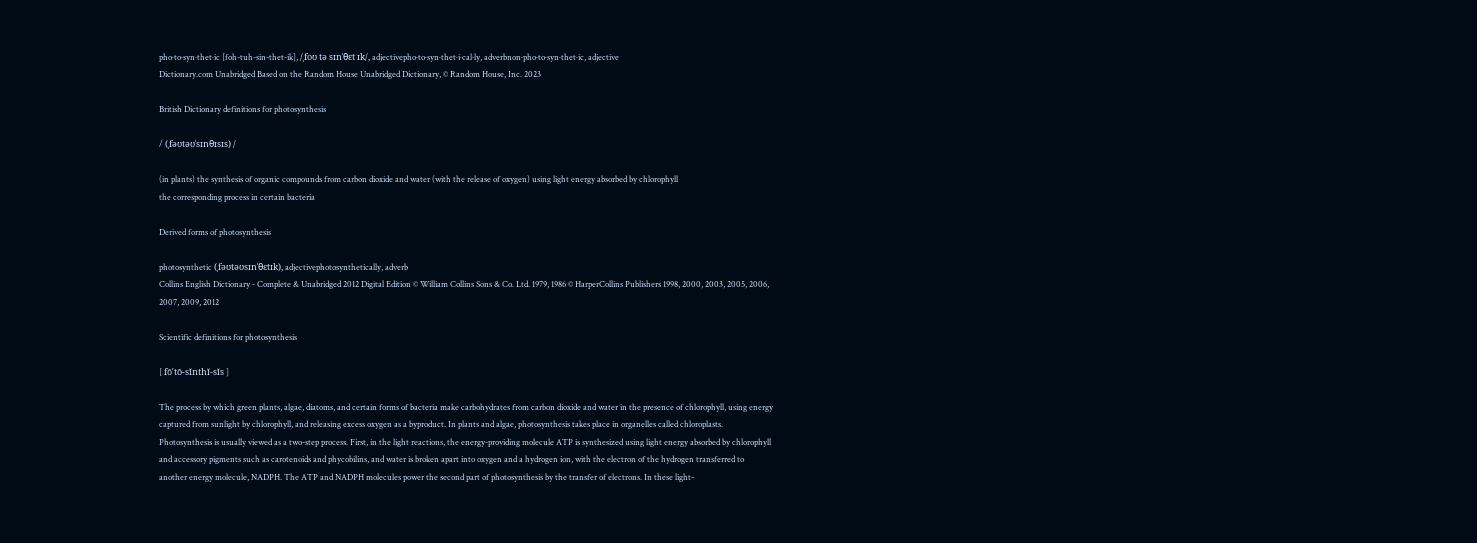pho·to·syn·thet·ic [foh-tuh-sin-thet-ik], /ˌfoʊ tə sɪnˈθɛt ɪk/, adjectivepho·to·syn·thet·i·cal·ly, adverbnon·pho·to·syn·thet·ic, adjective
Dictionary.com Unabridged Based on the Random House Unabridged Dictionary, © Random House, Inc. 2023

British Dictionary definitions for photosynthesis

/ (ˌfəʊtəʊˈsɪnθɪsɪs) /

(in plants) the synthesis of organic compounds from carbon dioxide and water (with the release of oxygen) using light energy absorbed by chlorophyll
the corresponding process in certain bacteria

Derived forms of photosynthesis

photosynthetic (ˌfəʊtəʊsɪnˈθɛtɪk), adjectivephotosynthetically, adverb
Collins English Dictionary - Complete & Unabridged 2012 Digital Edition © William Collins Sons & Co. Ltd. 1979, 1986 © HarperCollins Publishers 1998, 2000, 2003, 2005, 2006, 2007, 2009, 2012

Scientific definitions for photosynthesis

[ fō′tō-sĭnthĭ-sĭs ]

The process by which green plants, algae, diatoms, and certain forms of bacteria make carbohydrates from carbon dioxide and water in the presence of chlorophyll, using energy captured from sunlight by chlorophyll, and releasing excess oxygen as a byproduct. In plants and algae, photosynthesis takes place in organelles called chloroplasts. Photosynthesis is usually viewed as a two-step process. First, in the light reactions, the energy-providing molecule ATP is synthesized using light energy absorbed by chlorophyll and accessory pigments such as carotenoids and phycobilins, and water is broken apart into oxygen and a hydrogen ion, with the electron of the hydrogen transferred to another energy molecule, NADPH. The ATP and NADPH molecules power the second part of photosynthesis by the transfer of electrons. In these light-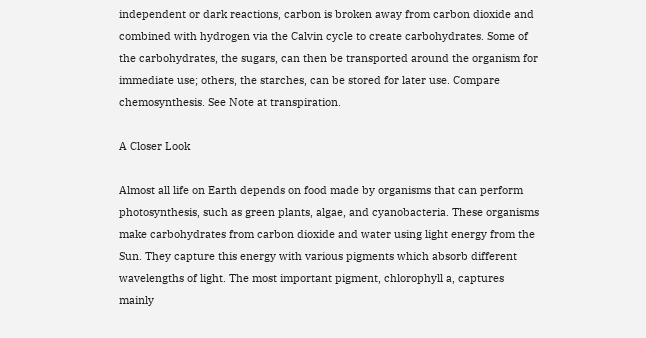independent or dark reactions, carbon is broken away from carbon dioxide and combined with hydrogen via the Calvin cycle to create carbohydrates. Some of the carbohydrates, the sugars, can then be transported around the organism for immediate use; others, the starches, can be stored for later use. Compare chemosynthesis. See Note at transpiration.

A Closer Look

Almost all life on Earth depends on food made by organisms that can perform photosynthesis, such as green plants, algae, and cyanobacteria. These organisms make carbohydrates from carbon dioxide and water using light energy from the Sun. They capture this energy with various pigments which absorb different wavelengths of light. The most important pigment, chlorophyll a, captures mainly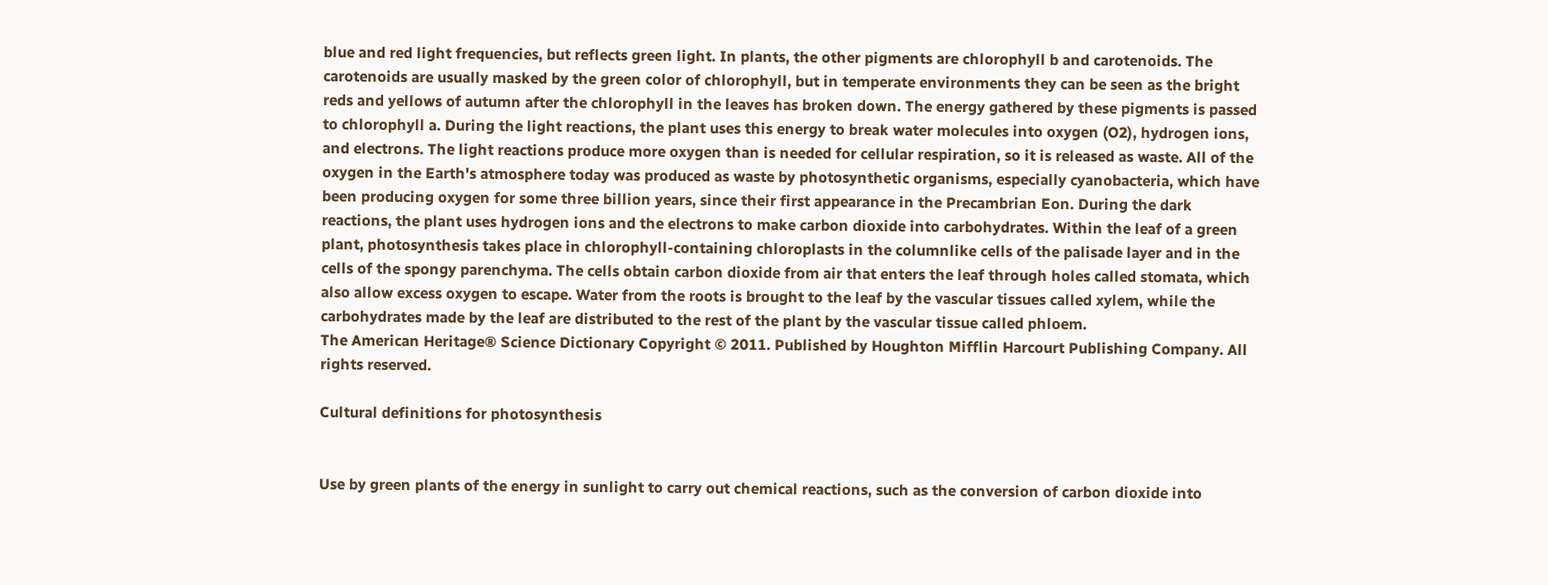blue and red light frequencies, but reflects green light. In plants, the other pigments are chlorophyll b and carotenoids. The carotenoids are usually masked by the green color of chlorophyll, but in temperate environments they can be seen as the bright reds and yellows of autumn after the chlorophyll in the leaves has broken down. The energy gathered by these pigments is passed to chlorophyll a. During the light reactions, the plant uses this energy to break water molecules into oxygen (O2), hydrogen ions, and electrons. The light reactions produce more oxygen than is needed for cellular respiration, so it is released as waste. All of the oxygen in the Earth's atmosphere today was produced as waste by photosynthetic organisms, especially cyanobacteria, which have been producing oxygen for some three billion years, since their first appearance in the Precambrian Eon. During the dark reactions, the plant uses hydrogen ions and the electrons to make carbon dioxide into carbohydrates. Within the leaf of a green plant, photosynthesis takes place in chlorophyll-containing chloroplasts in the columnlike cells of the palisade layer and in the cells of the spongy parenchyma. The cells obtain carbon dioxide from air that enters the leaf through holes called stomata, which also allow excess oxygen to escape. Water from the roots is brought to the leaf by the vascular tissues called xylem, while the carbohydrates made by the leaf are distributed to the rest of the plant by the vascular tissue called phloem.
The American Heritage® Science Dictionary Copyright © 2011. Published by Houghton Mifflin Harcourt Publishing Company. All rights reserved.

Cultural definitions for photosynthesis


Use by green plants of the energy in sunlight to carry out chemical reactions, such as the conversion of carbon dioxide into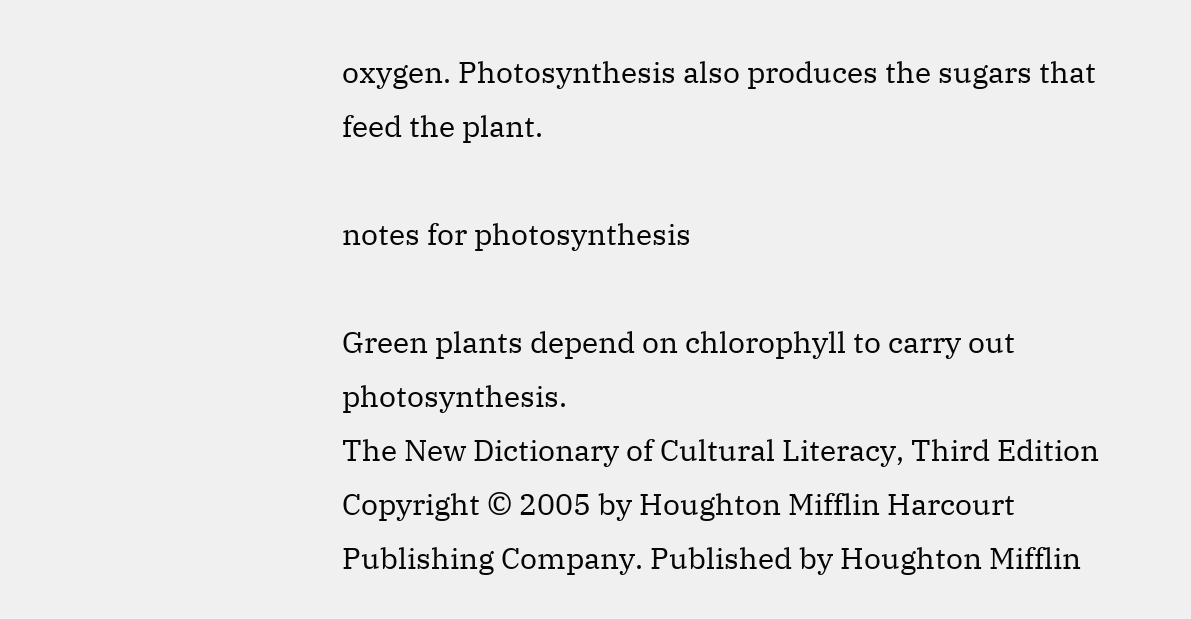oxygen. Photosynthesis also produces the sugars that feed the plant.

notes for photosynthesis

Green plants depend on chlorophyll to carry out photosynthesis.
The New Dictionary of Cultural Literacy, Third Edition Copyright © 2005 by Houghton Mifflin Harcourt Publishing Company. Published by Houghton Mifflin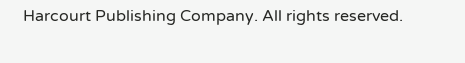Harcourt Publishing Company. All rights reserved.